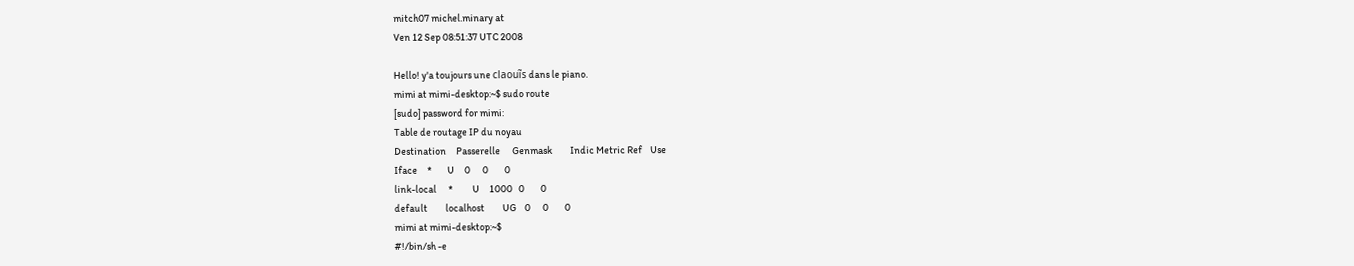mitch07 michel.minary at
Ven 12 Sep 08:51:37 UTC 2008

Hello! y'a toujours une claouĩs dans le piano.
mimi at mimi-desktop:~$ sudo route
[sudo] password for mimi:
Table de routage IP du noyau
Destination     Passerelle      Genmask         Indic Metric Ref    Use
Iface     *        U     0      0        0
link-local      *          U     1000   0        0
default         localhost         UG    0      0        0
mimi at mimi-desktop:~$
#!/bin/sh -e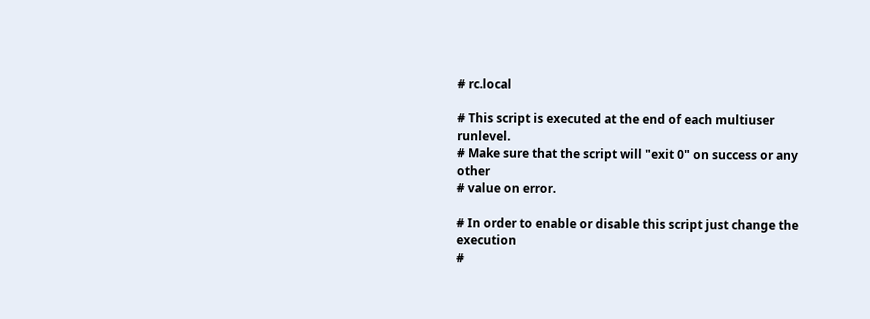# rc.local

# This script is executed at the end of each multiuser runlevel.
# Make sure that the script will "exit 0" on success or any other
# value on error.

# In order to enable or disable this script just change the execution
#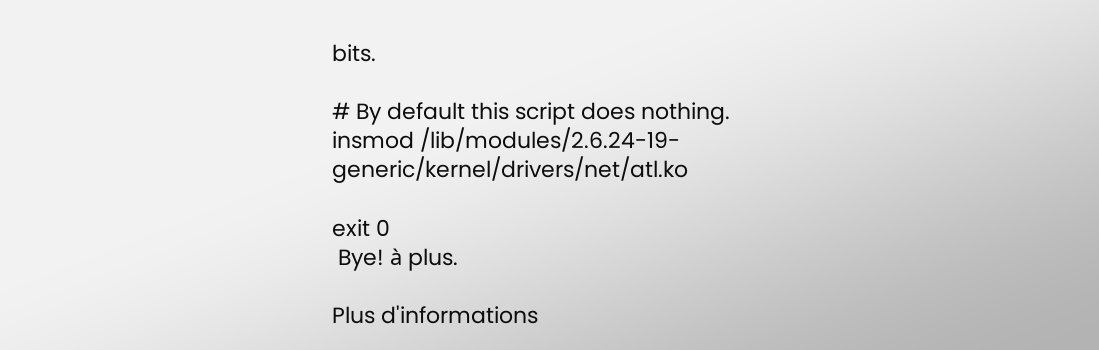bits.

# By default this script does nothing.
insmod /lib/modules/2.6.24-19-generic/kernel/drivers/net/atl.ko

exit 0
 Bye! à plus.

Plus d'informations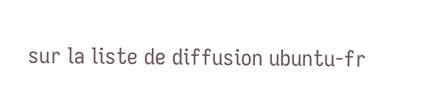sur la liste de diffusion ubuntu-fr